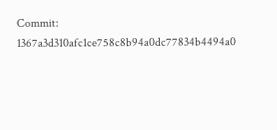Commit:     1367a3d310afc1ce758c8b94a0dc77834b4494a0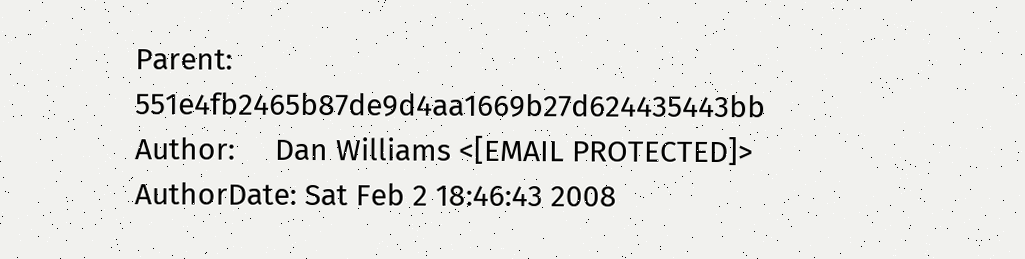Parent:     551e4fb2465b87de9d4aa1669b27d624435443bb
Author:     Dan Williams <[EMAIL PROTECTED]>
AuthorDate: Sat Feb 2 18:46:43 2008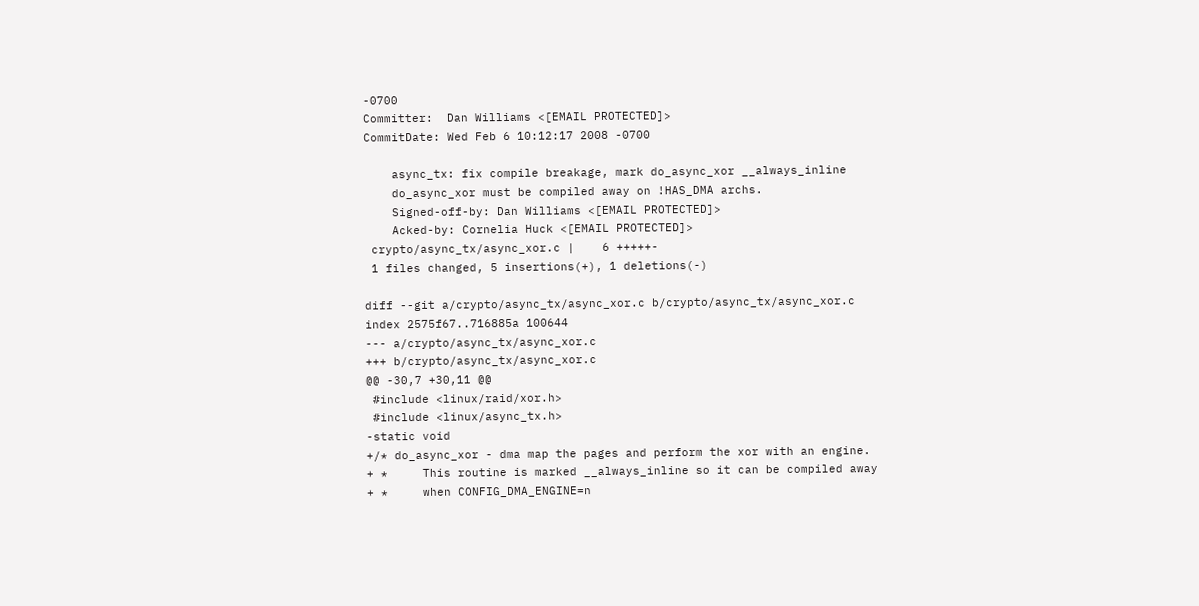-0700
Committer:  Dan Williams <[EMAIL PROTECTED]>
CommitDate: Wed Feb 6 10:12:17 2008 -0700

    async_tx: fix compile breakage, mark do_async_xor __always_inline
    do_async_xor must be compiled away on !HAS_DMA archs.
    Signed-off-by: Dan Williams <[EMAIL PROTECTED]>
    Acked-by: Cornelia Huck <[EMAIL PROTECTED]>
 crypto/async_tx/async_xor.c |    6 +++++-
 1 files changed, 5 insertions(+), 1 deletions(-)

diff --git a/crypto/async_tx/async_xor.c b/crypto/async_tx/async_xor.c
index 2575f67..716885a 100644
--- a/crypto/async_tx/async_xor.c
+++ b/crypto/async_tx/async_xor.c
@@ -30,7 +30,11 @@
 #include <linux/raid/xor.h>
 #include <linux/async_tx.h>
-static void
+/* do_async_xor - dma map the pages and perform the xor with an engine.
+ *     This routine is marked __always_inline so it can be compiled away
+ *     when CONFIG_DMA_ENGINE=n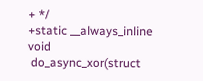+ */
+static __always_inline void
 do_async_xor(struct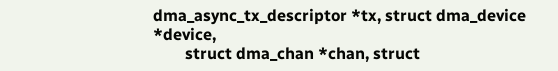dma_async_tx_descriptor *tx, struct dma_device *device,
        struct dma_chan *chan, struct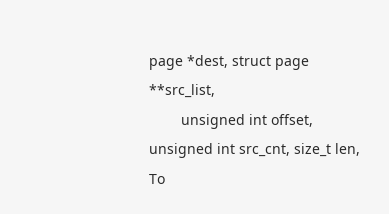page *dest, struct page **src_list,
        unsigned int offset, unsigned int src_cnt, size_t len,
To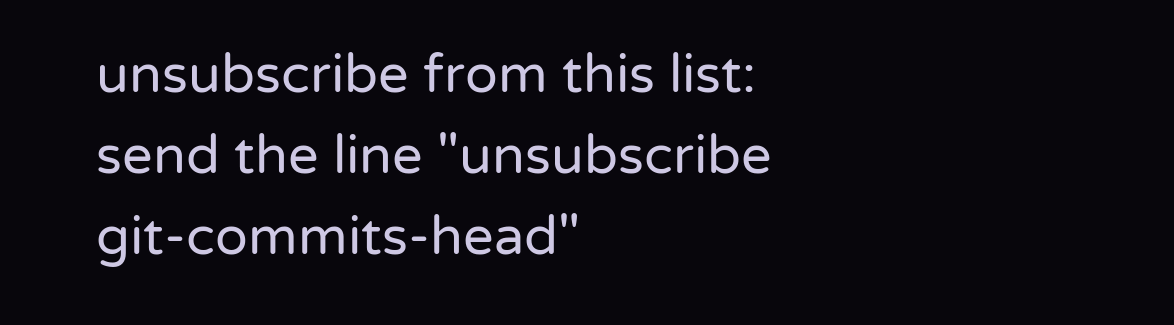unsubscribe from this list: send the line "unsubscribe git-commits-head"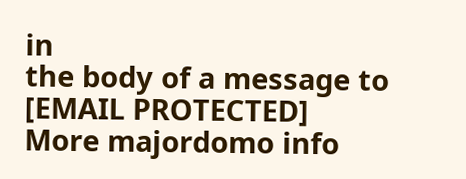in
the body of a message to [EMAIL PROTECTED]
More majordomo info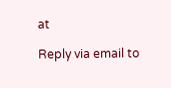at

Reply via email to